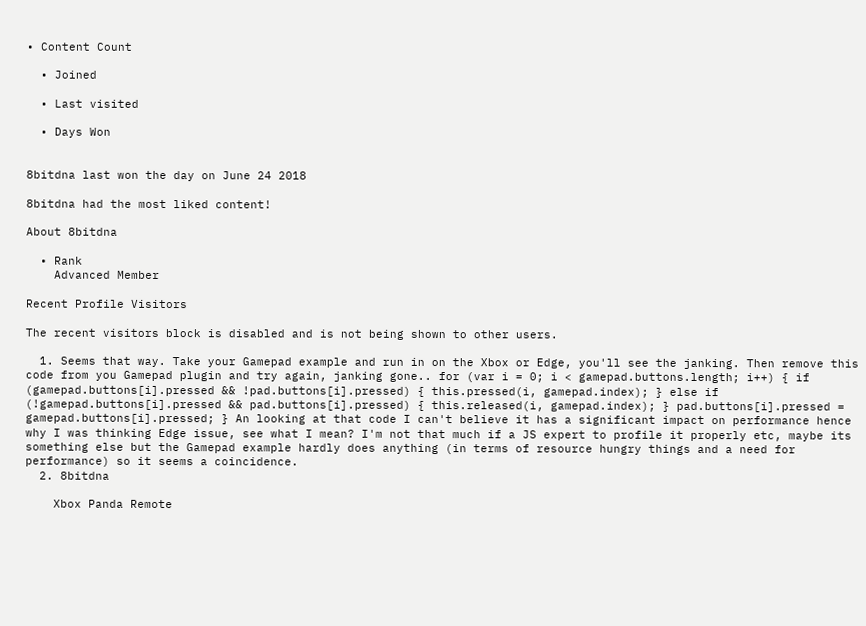• Content Count

  • Joined

  • Last visited

  • Days Won


8bitdna last won the day on June 24 2018

8bitdna had the most liked content!

About 8bitdna

  • Rank
    Advanced Member

Recent Profile Visitors

The recent visitors block is disabled and is not being shown to other users.

  1. Seems that way. Take your Gamepad example and run in on the Xbox or Edge, you'll see the janking. Then remove this code from you Gamepad plugin and try again, janking gone.. for (var i = 0; i < gamepad.buttons.length; i++) { if (gamepad.buttons[i].pressed && !pad.buttons[i].pressed) { this.pressed(i, gamepad.index); } else if (!gamepad.buttons[i].pressed && pad.buttons[i].pressed) { this.released(i, gamepad.index); } pad.buttons[i].pressed = gamepad.buttons[i].pressed; } An looking at that code I can't believe it has a significant impact on performance hence why I was thinking Edge issue, see what I mean? I'm not that much if a JS expert to profile it properly etc, maybe its something else but the Gamepad example hardly does anything (in terms of resource hungry things and a need for performance) so it seems a coincidence.
  2. 8bitdna

    Xbox Panda Remote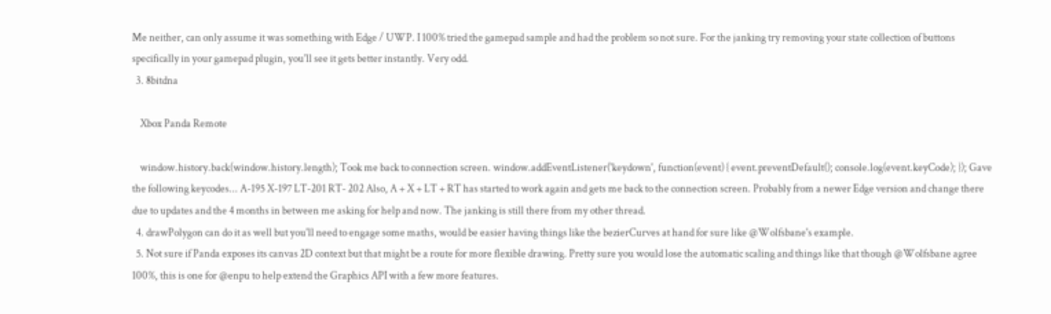Me neither, can only assume it was something with Edge / UWP. I 100% tried the gamepad sample and had the problem so not sure. For the janking try removing your state collection of buttons specifically in your gamepad plugin, you'll see it gets better instantly. Very odd.
  3. 8bitdna

    Xbox Panda Remote

    window.history.back(window.history.length); Took me back to connection screen. window.addEventListener('keydown', function(event) { event.preventDefault(); console.log(event.keyCode); }); Gave the following keycodes... A-195 X-197 LT-201 RT- 202 Also, A + X + LT + RT has started to work again and gets me back to the connection screen. Probably from a newer Edge version and change there due to updates and the 4 months in between me asking for help and now. The janking is still there from my other thread.
  4. drawPolygon can do it as well but you'll need to engage some maths, would be easier having things like the bezierCurves at hand for sure like @Wolfsbane's example.
  5. Not sure if Panda exposes its canvas 2D context but that might be a route for more flexible drawing. Pretty sure you would lose the automatic scaling and things like that though @Wolfsbane agree 100%, this is one for @enpu to help extend the Graphics API with a few more features.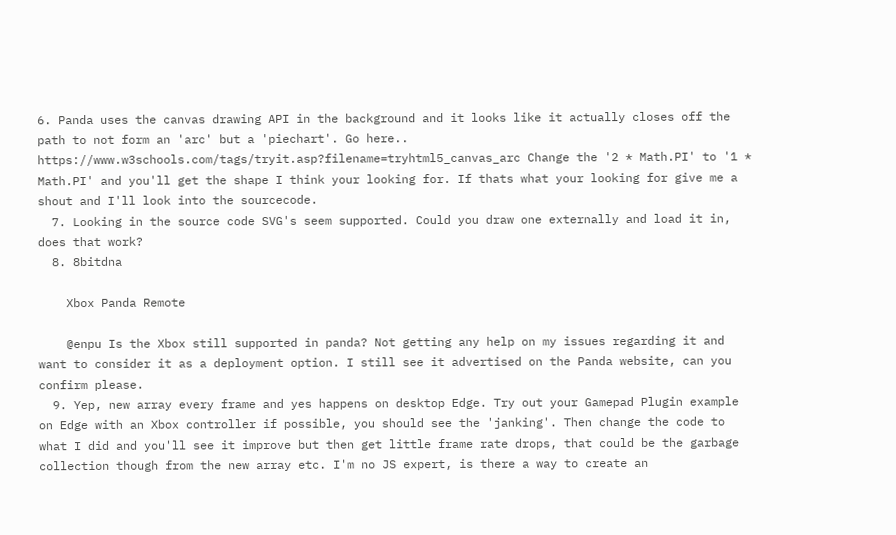6. Panda uses the canvas drawing API in the background and it looks like it actually closes off the path to not form an 'arc' but a 'piechart'. Go here.. https://www.w3schools.com/tags/tryit.asp?filename=tryhtml5_canvas_arc Change the '2 * Math.PI' to '1 * Math.PI' and you'll get the shape I think your looking for. If thats what your looking for give me a shout and I'll look into the sourcecode.
  7. Looking in the source code SVG's seem supported. Could you draw one externally and load it in, does that work?
  8. 8bitdna

    Xbox Panda Remote

    @enpu Is the Xbox still supported in panda? Not getting any help on my issues regarding it and want to consider it as a deployment option. I still see it advertised on the Panda website, can you confirm please.
  9. Yep, new array every frame and yes happens on desktop Edge. Try out your Gamepad Plugin example on Edge with an Xbox controller if possible, you should see the 'janking'. Then change the code to what I did and you'll see it improve but then get little frame rate drops, that could be the garbage collection though from the new array etc. I'm no JS expert, is there a way to create an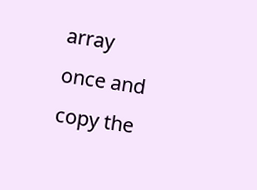array once and copy the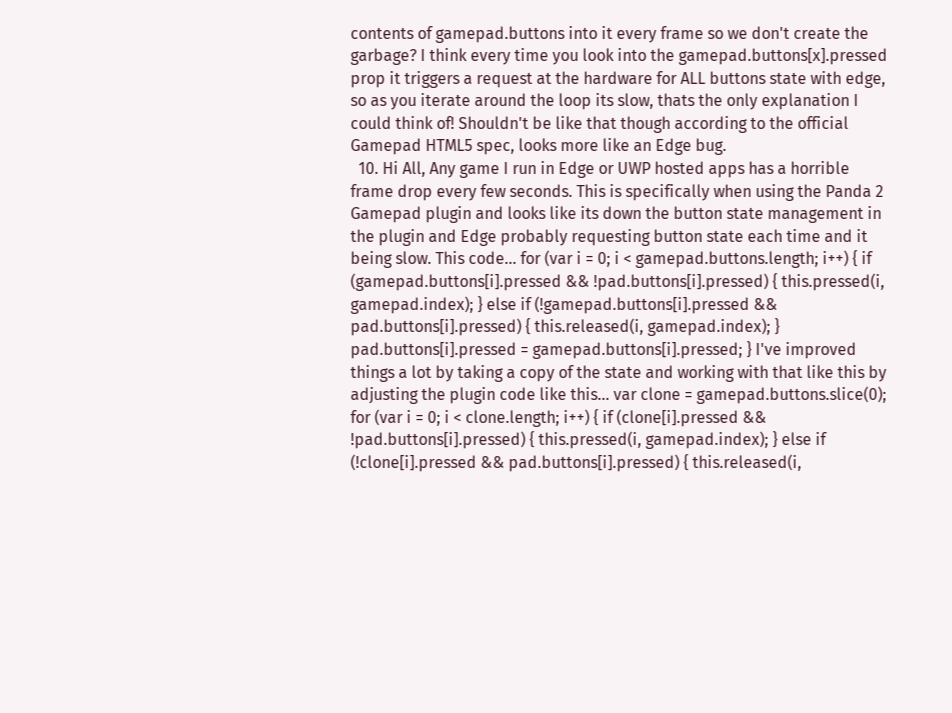contents of gamepad.buttons into it every frame so we don't create the garbage? I think every time you look into the gamepad.buttons[x].pressed prop it triggers a request at the hardware for ALL buttons state with edge, so as you iterate around the loop its slow, thats the only explanation I could think of! Shouldn't be like that though according to the official Gamepad HTML5 spec, looks more like an Edge bug.
  10. Hi All, Any game I run in Edge or UWP hosted apps has a horrible frame drop every few seconds. This is specifically when using the Panda 2 Gamepad plugin and looks like its down the button state management in the plugin and Edge probably requesting button state each time and it being slow. This code... for (var i = 0; i < gamepad.buttons.length; i++) { if (gamepad.buttons[i].pressed && !pad.buttons[i].pressed) { this.pressed(i, gamepad.index); } else if (!gamepad.buttons[i].pressed && pad.buttons[i].pressed) { this.released(i, gamepad.index); } pad.buttons[i].pressed = gamepad.buttons[i].pressed; } I've improved things a lot by taking a copy of the state and working with that like this by adjusting the plugin code like this... var clone = gamepad.buttons.slice(0); for (var i = 0; i < clone.length; i++) { if (clone[i].pressed && !pad.buttons[i].pressed) { this.pressed(i, gamepad.index); } else if (!clone[i].pressed && pad.buttons[i].pressed) { this.released(i,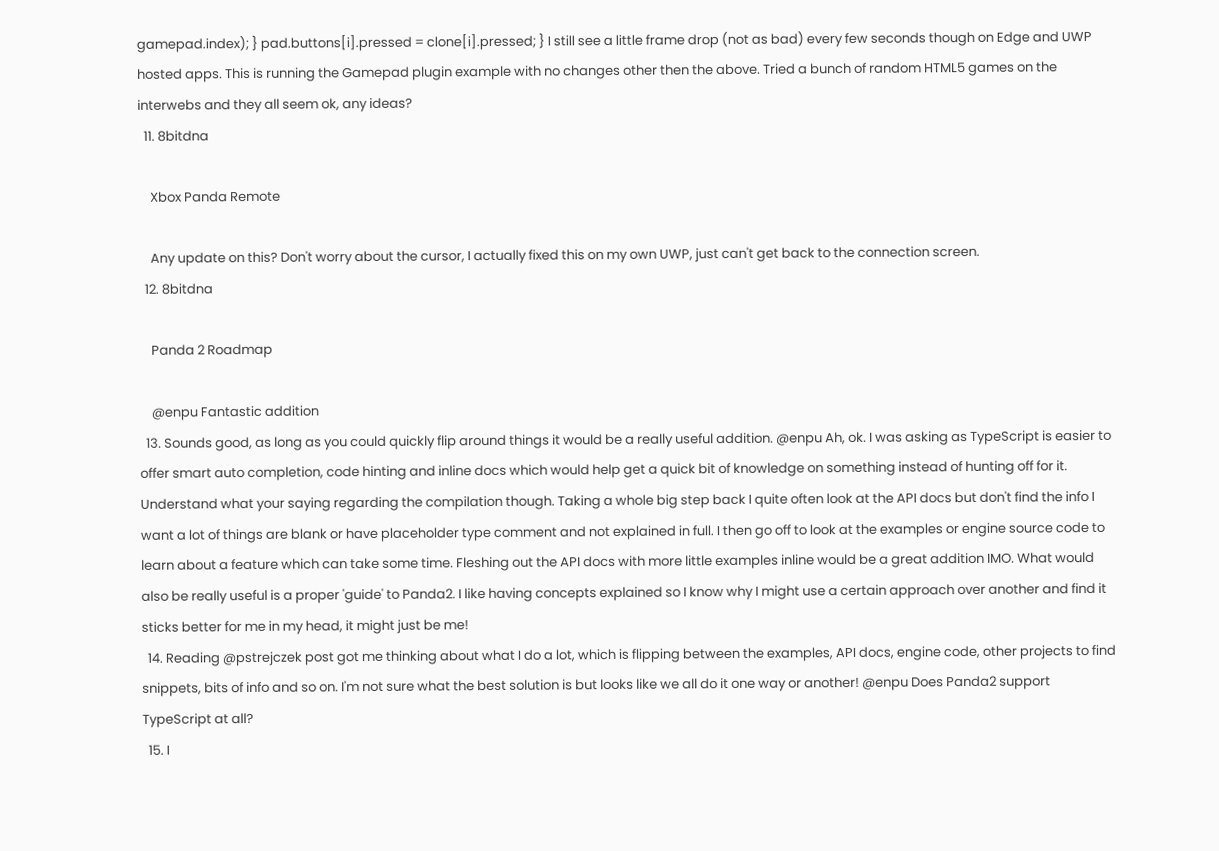gamepad.index); } pad.buttons[i].pressed = clone[i].pressed; } I still see a little frame drop (not as bad) every few seconds though on Edge and UWP hosted apps. This is running the Gamepad plugin example with no changes other then the above. Tried a bunch of random HTML5 games on the interwebs and they all seem ok, any ideas?
  11. 8bitdna

    Xbox Panda Remote

    Any update on this? Don't worry about the cursor, I actually fixed this on my own UWP, just can't get back to the connection screen.
  12. 8bitdna

    Panda 2 Roadmap

    @enpu Fantastic addition
  13. Sounds good, as long as you could quickly flip around things it would be a really useful addition. @enpu Ah, ok. I was asking as TypeScript is easier to offer smart auto completion, code hinting and inline docs which would help get a quick bit of knowledge on something instead of hunting off for it. Understand what your saying regarding the compilation though. Taking a whole big step back I quite often look at the API docs but don't find the info I want a lot of things are blank or have placeholder type comment and not explained in full. I then go off to look at the examples or engine source code to learn about a feature which can take some time. Fleshing out the API docs with more little examples inline would be a great addition IMO. What would also be really useful is a proper 'guide' to Panda2. I like having concepts explained so I know why I might use a certain approach over another and find it sticks better for me in my head, it might just be me!
  14. Reading @pstrejczek post got me thinking about what I do a lot, which is flipping between the examples, API docs, engine code, other projects to find snippets, bits of info and so on. I'm not sure what the best solution is but looks like we all do it one way or another! @enpu Does Panda2 support TypeScript at all?
  15. I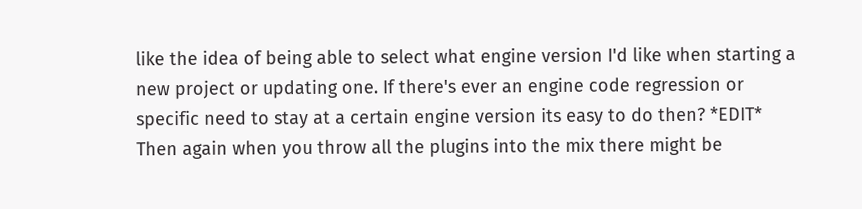like the idea of being able to select what engine version I'd like when starting a new project or updating one. If there's ever an engine code regression or specific need to stay at a certain engine version its easy to do then? *EDIT* Then again when you throw all the plugins into the mix there might be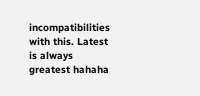incompatibilities with this. Latest is always greatest hahaha